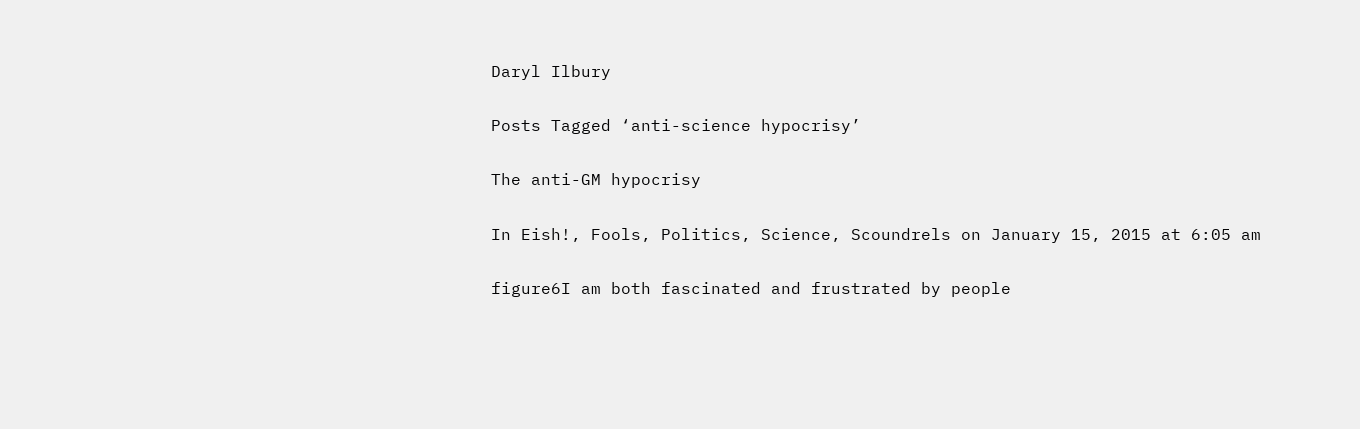Daryl Ilbury

Posts Tagged ‘anti-science hypocrisy’

The anti-GM hypocrisy

In Eish!, Fools, Politics, Science, Scoundrels on January 15, 2015 at 6:05 am

figure6I am both fascinated and frustrated by people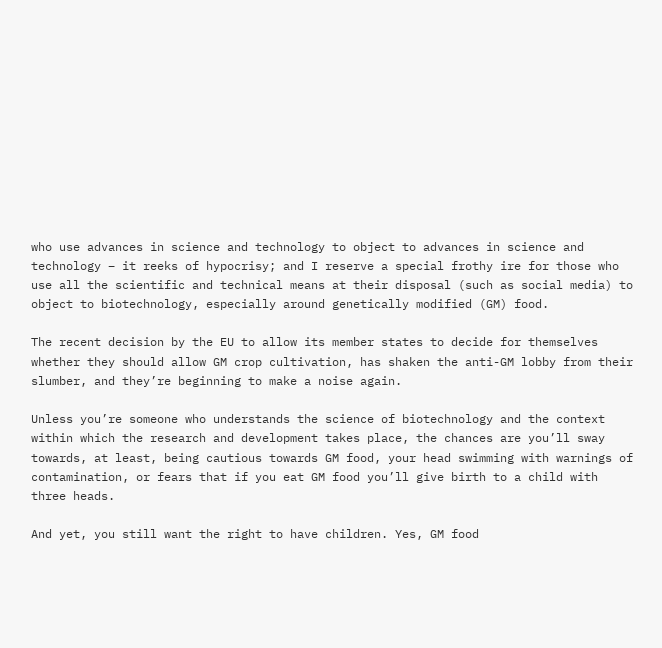who use advances in science and technology to object to advances in science and technology – it reeks of hypocrisy; and I reserve a special frothy ire for those who use all the scientific and technical means at their disposal (such as social media) to object to biotechnology, especially around genetically modified (GM) food.

The recent decision by the EU to allow its member states to decide for themselves whether they should allow GM crop cultivation, has shaken the anti-GM lobby from their slumber, and they’re beginning to make a noise again.

Unless you’re someone who understands the science of biotechnology and the context within which the research and development takes place, the chances are you’ll sway towards, at least, being cautious towards GM food, your head swimming with warnings of contamination, or fears that if you eat GM food you’ll give birth to a child with three heads.

And yet, you still want the right to have children. Yes, GM food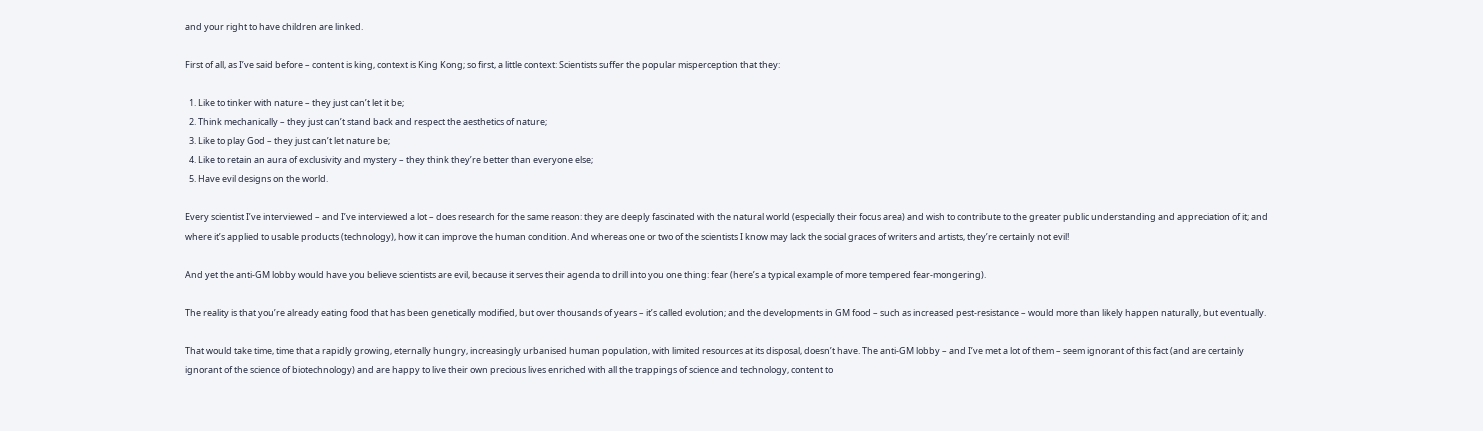and your right to have children are linked.

First of all, as I’ve said before – content is king, context is King Kong; so first, a little context: Scientists suffer the popular misperception that they:

  1. Like to tinker with nature – they just can’t let it be;
  2. Think mechanically – they just can’t stand back and respect the aesthetics of nature;
  3. Like to play God – they just can’t let nature be;
  4. Like to retain an aura of exclusivity and mystery – they think they’re better than everyone else;
  5. Have evil designs on the world.

Every scientist I’ve interviewed – and I’ve interviewed a lot – does research for the same reason: they are deeply fascinated with the natural world (especially their focus area) and wish to contribute to the greater public understanding and appreciation of it; and where it’s applied to usable products (technology), how it can improve the human condition. And whereas one or two of the scientists I know may lack the social graces of writers and artists, they’re certainly not evil!

And yet the anti-GM lobby would have you believe scientists are evil, because it serves their agenda to drill into you one thing: fear (here’s a typical example of more tempered fear-mongering).

The reality is that you’re already eating food that has been genetically modified, but over thousands of years – it’s called evolution; and the developments in GM food – such as increased pest-resistance – would more than likely happen naturally, but eventually.

That would take time, time that a rapidly growing, eternally hungry, increasingly urbanised human population, with limited resources at its disposal, doesn’t have. The anti-GM lobby – and I’ve met a lot of them – seem ignorant of this fact (and are certainly ignorant of the science of biotechnology) and are happy to live their own precious lives enriched with all the trappings of science and technology, content to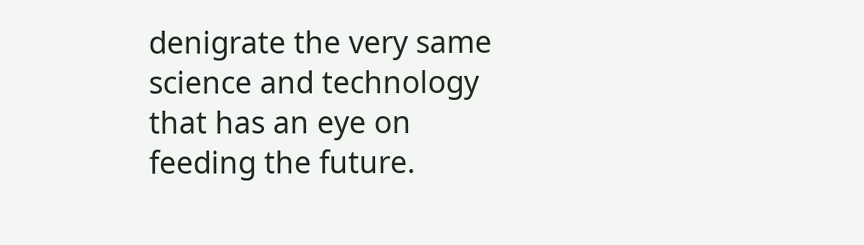denigrate the very same science and technology that has an eye on feeding the future.